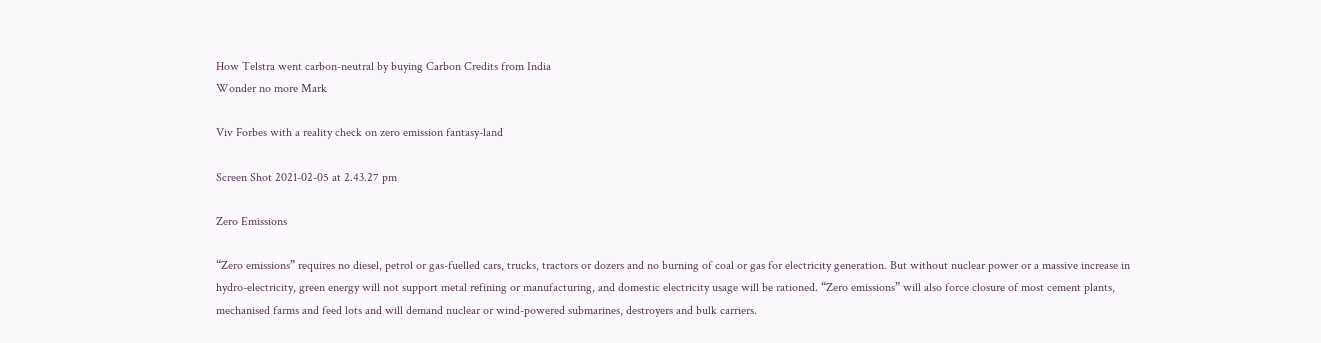How Telstra went carbon-neutral by buying Carbon Credits from India
Wonder no more Mark

Viv Forbes with a reality check on zero emission fantasy-land

Screen Shot 2021-02-05 at 2.43.27 pm

Zero Emissions

“Zero emissions” requires no diesel, petrol or gas-fuelled cars, trucks, tractors or dozers and no burning of coal or gas for electricity generation. But without nuclear power or a massive increase in hydro-electricity, green energy will not support metal refining or manufacturing, and domestic electricity usage will be rationed. “Zero emissions” will also force closure of most cement plants, mechanised farms and feed lots and will demand nuclear or wind-powered submarines, destroyers and bulk carriers.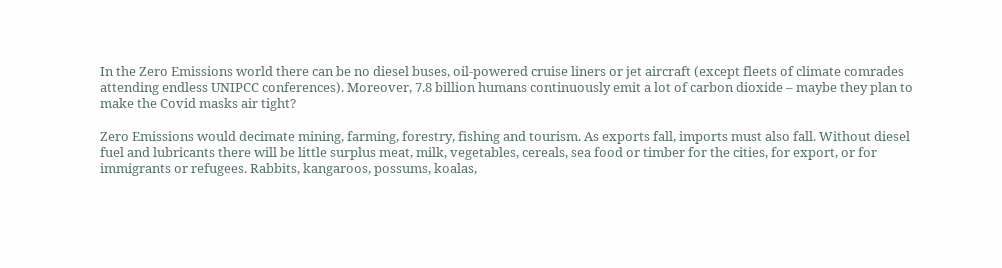In the Zero Emissions world there can be no diesel buses, oil-powered cruise liners or jet aircraft (except fleets of climate comrades attending endless UNIPCC conferences). Moreover, 7.8 billion humans continuously emit a lot of carbon dioxide – maybe they plan to make the Covid masks air tight?

Zero Emissions would decimate mining, farming, forestry, fishing and tourism. As exports fall, imports must also fall. Without diesel fuel and lubricants there will be little surplus meat, milk, vegetables, cereals, sea food or timber for the cities, for export, or for immigrants or refugees. Rabbits, kangaroos, possums, koalas,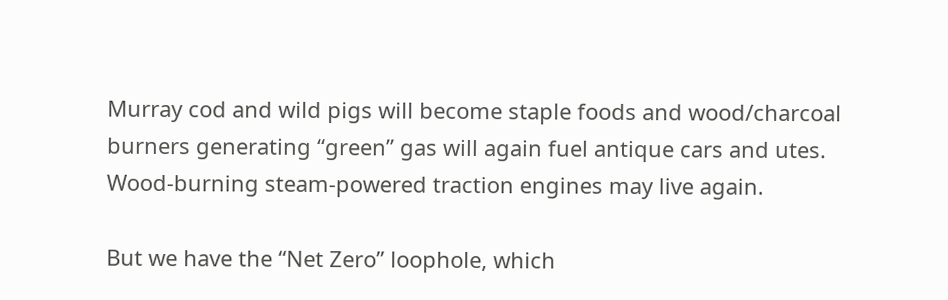Murray cod and wild pigs will become staple foods and wood/charcoal burners generating “green” gas will again fuel antique cars and utes. Wood-burning steam-powered traction engines may live again.

But we have the “Net Zero” loophole, which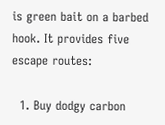is green bait on a barbed hook. It provides five escape routes:

  1. Buy dodgy carbon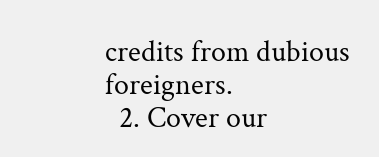credits from dubious foreigners.
  2. Cover our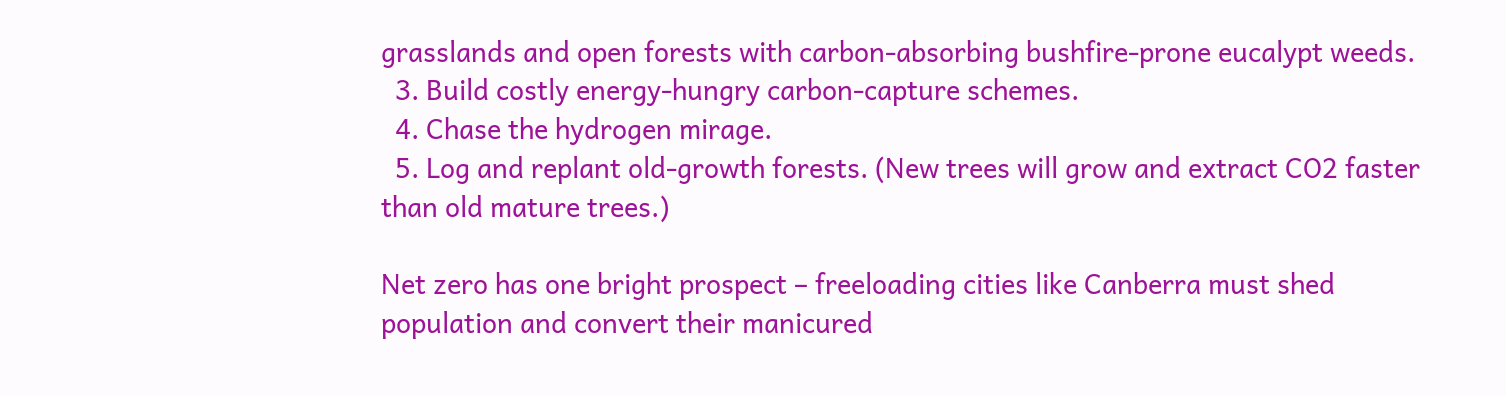grasslands and open forests with carbon-absorbing bushfire-prone eucalypt weeds.
  3. Build costly energy-hungry carbon-capture schemes.
  4. Chase the hydrogen mirage.
  5. Log and replant old-growth forests. (New trees will grow and extract CO2 faster than old mature trees.)

Net zero has one bright prospect – freeloading cities like Canberra must shed population and convert their manicured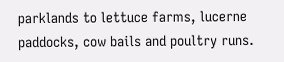parklands to lettuce farms, lucerne paddocks, cow bails and poultry runs.